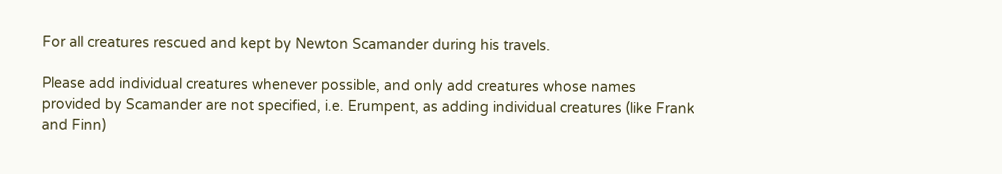For all creatures rescued and kept by Newton Scamander during his travels.

Please add individual creatures whenever possible, and only add creatures whose names provided by Scamander are not specified, i.e. Erumpent, as adding individual creatures (like Frank and Finn)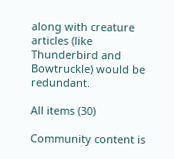along with creature articles (like Thunderbird and Bowtruckle) would be redundant.

All items (30)

Community content is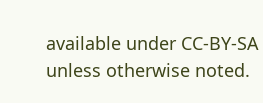available under CC-BY-SA unless otherwise noted.